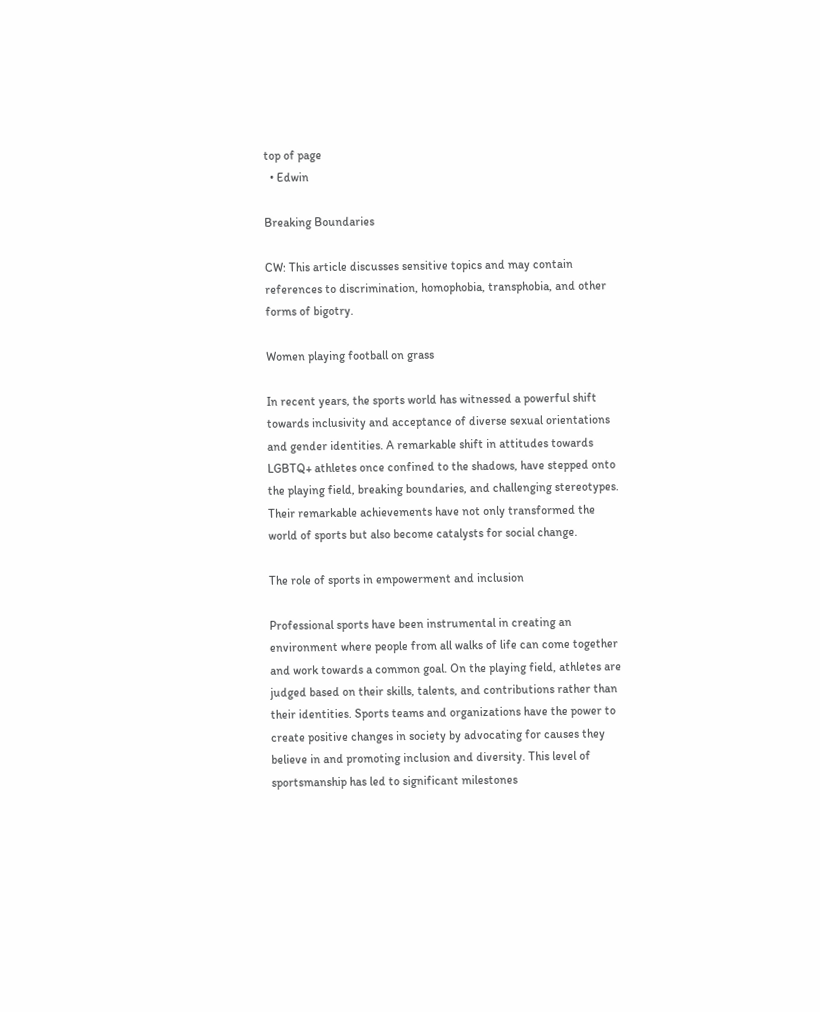top of page
  • Edwin

Breaking Boundaries

CW: This article discusses sensitive topics and may contain references to discrimination, homophobia, transphobia, and other forms of bigotry.

Women playing football on grass

In recent years, the sports world has witnessed a powerful shift towards inclusivity and acceptance of diverse sexual orientations and gender identities. A remarkable shift in attitudes towards LGBTQ+ athletes once confined to the shadows, have stepped onto the playing field, breaking boundaries, and challenging stereotypes. Their remarkable achievements have not only transformed the world of sports but also become catalysts for social change.

The role of sports in empowerment and inclusion

Professional sports have been instrumental in creating an environment where people from all walks of life can come together and work towards a common goal. On the playing field, athletes are judged based on their skills, talents, and contributions rather than their identities. Sports teams and organizations have the power to create positive changes in society by advocating for causes they believe in and promoting inclusion and diversity. This level of sportsmanship has led to significant milestones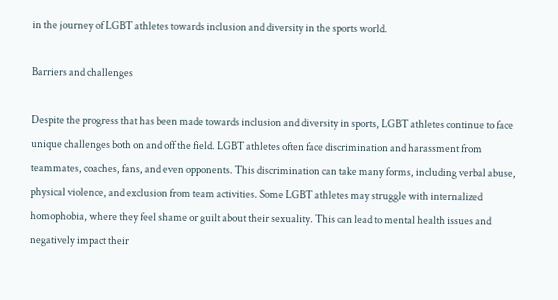in the journey of LGBT athletes towards inclusion and diversity in the sports world.

Barriers and challenges

Despite the progress that has been made towards inclusion and diversity in sports, LGBT athletes continue to face unique challenges both on and off the field. LGBT athletes often face discrimination and harassment from teammates, coaches, fans, and even opponents. This discrimination can take many forms, including verbal abuse, physical violence, and exclusion from team activities. Some LGBT athletes may struggle with internalized homophobia, where they feel shame or guilt about their sexuality. This can lead to mental health issues and negatively impact their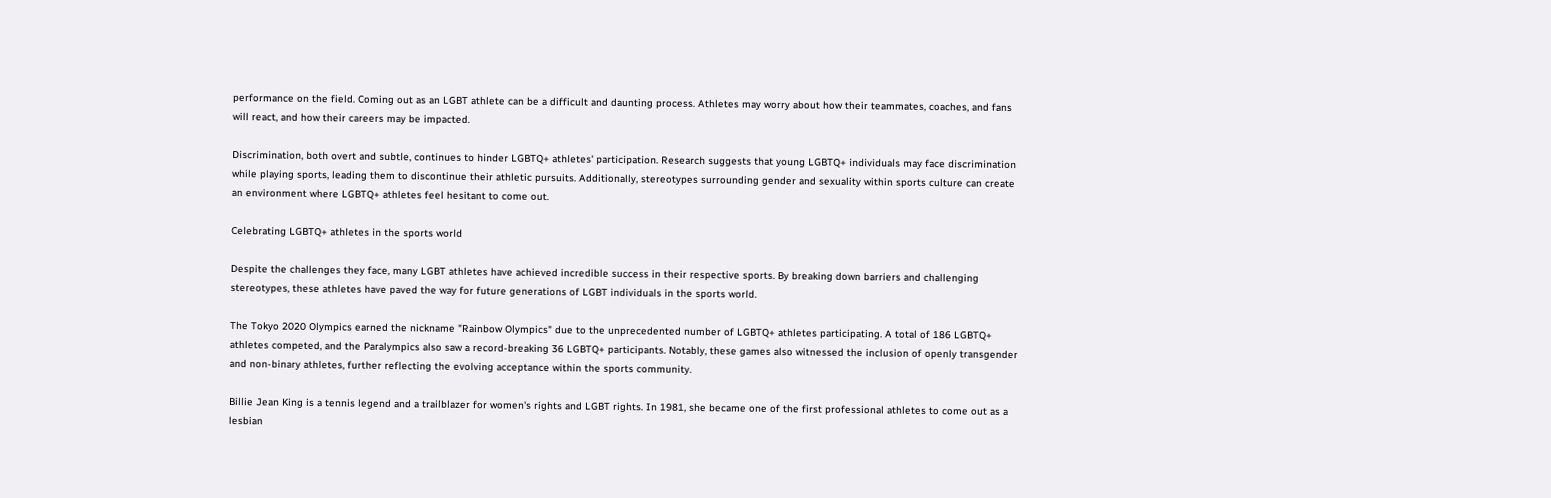performance on the field. Coming out as an LGBT athlete can be a difficult and daunting process. Athletes may worry about how their teammates, coaches, and fans will react, and how their careers may be impacted.

Discrimination, both overt and subtle, continues to hinder LGBTQ+ athletes' participation. Research suggests that young LGBTQ+ individuals may face discrimination while playing sports, leading them to discontinue their athletic pursuits. Additionally, stereotypes surrounding gender and sexuality within sports culture can create an environment where LGBTQ+ athletes feel hesitant to come out.

Celebrating LGBTQ+ athletes in the sports world

Despite the challenges they face, many LGBT athletes have achieved incredible success in their respective sports. By breaking down barriers and challenging stereotypes, these athletes have paved the way for future generations of LGBT individuals in the sports world.

The Tokyo 2020 Olympics earned the nickname "Rainbow Olympics" due to the unprecedented number of LGBTQ+ athletes participating. A total of 186 LGBTQ+ athletes competed, and the Paralympics also saw a record-breaking 36 LGBTQ+ participants. Notably, these games also witnessed the inclusion of openly transgender and non-binary athletes, further reflecting the evolving acceptance within the sports community.

Billie Jean King is a tennis legend and a trailblazer for women's rights and LGBT rights. In 1981, she became one of the first professional athletes to come out as a lesbian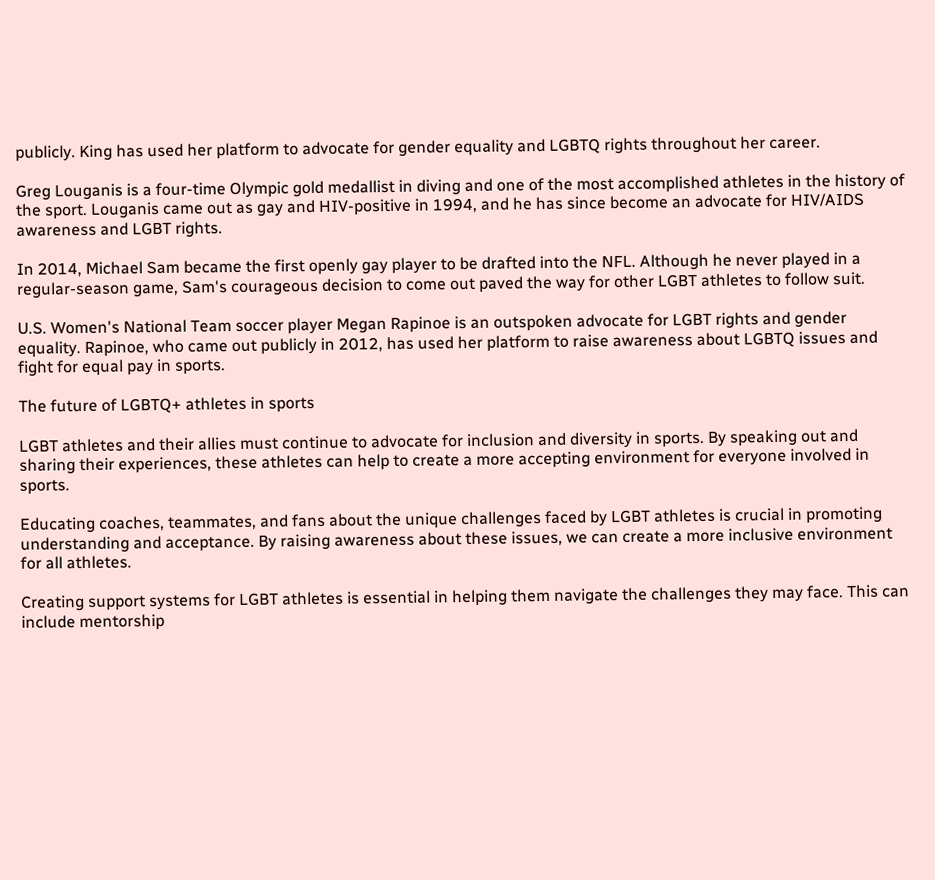publicly. King has used her platform to advocate for gender equality and LGBTQ rights throughout her career.

Greg Louganis is a four-time Olympic gold medallist in diving and one of the most accomplished athletes in the history of the sport. Louganis came out as gay and HIV-positive in 1994, and he has since become an advocate for HIV/AIDS awareness and LGBT rights.

In 2014, Michael Sam became the first openly gay player to be drafted into the NFL. Although he never played in a regular-season game, Sam's courageous decision to come out paved the way for other LGBT athletes to follow suit.

U.S. Women's National Team soccer player Megan Rapinoe is an outspoken advocate for LGBT rights and gender equality. Rapinoe, who came out publicly in 2012, has used her platform to raise awareness about LGBTQ issues and fight for equal pay in sports.

The future of LGBTQ+ athletes in sports

LGBT athletes and their allies must continue to advocate for inclusion and diversity in sports. By speaking out and sharing their experiences, these athletes can help to create a more accepting environment for everyone involved in sports.

Educating coaches, teammates, and fans about the unique challenges faced by LGBT athletes is crucial in promoting understanding and acceptance. By raising awareness about these issues, we can create a more inclusive environment for all athletes.

Creating support systems for LGBT athletes is essential in helping them navigate the challenges they may face. This can include mentorship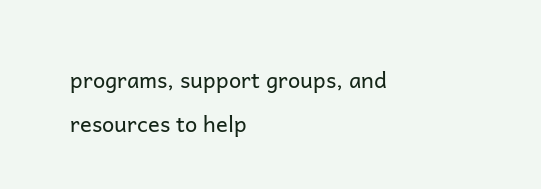programs, support groups, and resources to help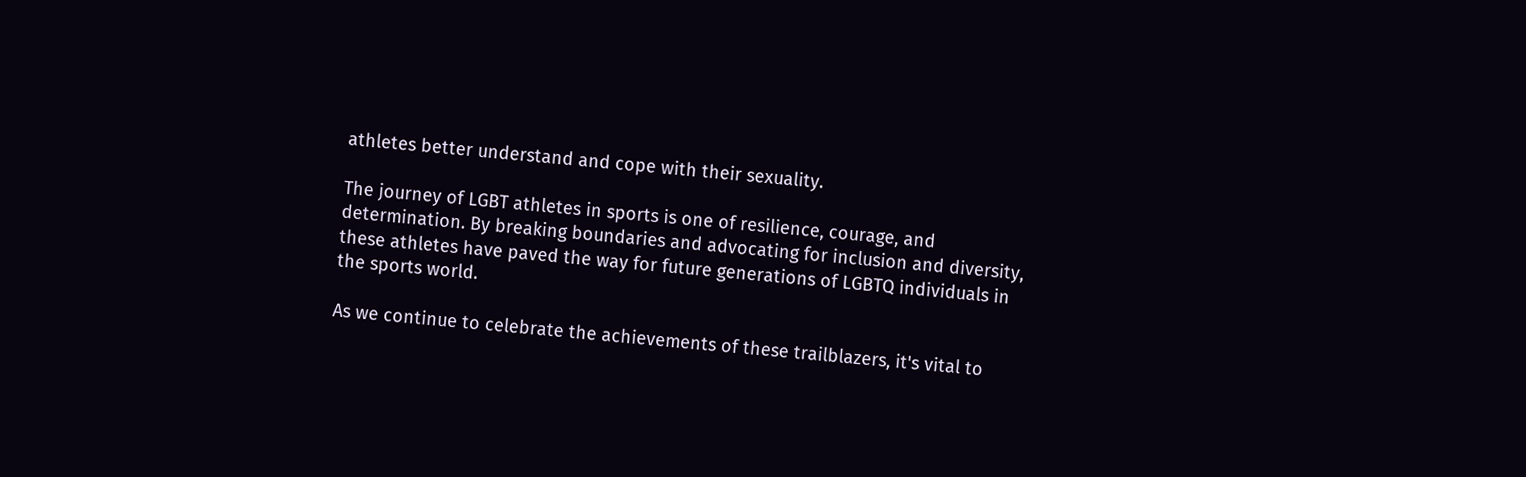athletes better understand and cope with their sexuality.

The journey of LGBT athletes in sports is one of resilience, courage, and determination. By breaking boundaries and advocating for inclusion and diversity, these athletes have paved the way for future generations of LGBTQ individuals in the sports world.

As we continue to celebrate the achievements of these trailblazers, it's vital to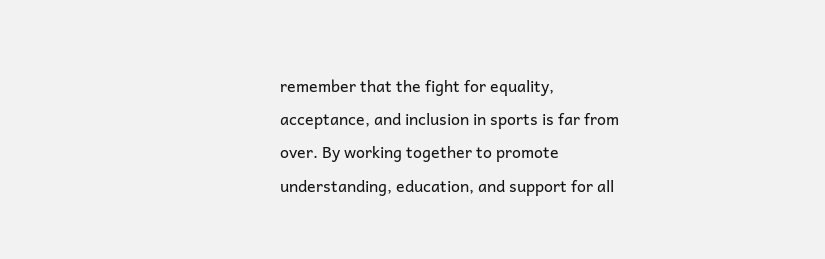remember that the fight for equality, acceptance, and inclusion in sports is far from over. By working together to promote understanding, education, and support for all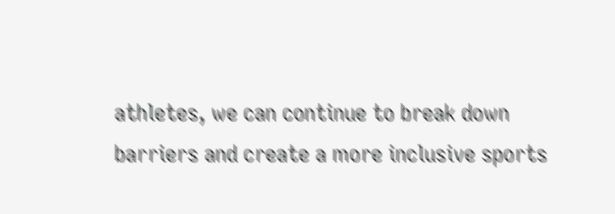athletes, we can continue to break down barriers and create a more inclusive sports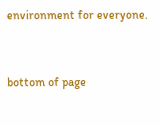environment for everyone.


bottom of page